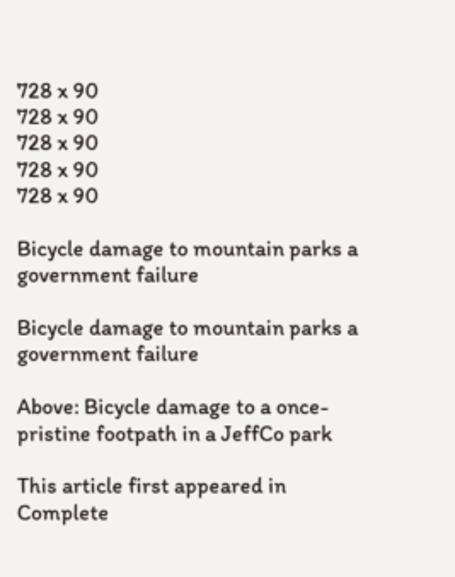728 x 90
728 x 90
728 x 90
728 x 90
728 x 90

Bicycle damage to mountain parks a government failure

Bicycle damage to mountain parks a government failure

Above: Bicycle damage to a once-pristine footpath in a JeffCo park

This article first appeared in Complete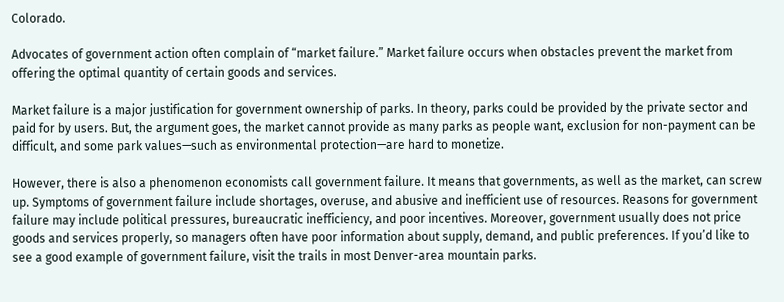Colorado.

Advocates of government action often complain of “market failure.” Market failure occurs when obstacles prevent the market from offering the optimal quantity of certain goods and services.

Market failure is a major justification for government ownership of parks. In theory, parks could be provided by the private sector and paid for by users. But, the argument goes, the market cannot provide as many parks as people want, exclusion for non-payment can be difficult, and some park values—such as environmental protection—are hard to monetize.

However, there is also a phenomenon economists call government failure. It means that governments, as well as the market, can screw up. Symptoms of government failure include shortages, overuse, and abusive and inefficient use of resources. Reasons for government failure may include political pressures, bureaucratic inefficiency, and poor incentives. Moreover, government usually does not price goods and services properly, so managers often have poor information about supply, demand, and public preferences. If you’d like to see a good example of government failure, visit the trails in most Denver-area mountain parks.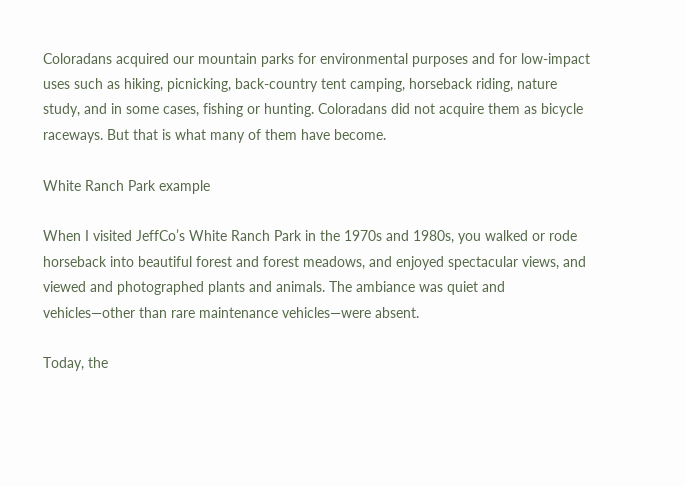Coloradans acquired our mountain parks for environmental purposes and for low-impact uses such as hiking, picnicking, back-country tent camping, horseback riding, nature study, and in some cases, fishing or hunting. Coloradans did not acquire them as bicycle raceways. But that is what many of them have become.

White Ranch Park example

When I visited JeffCo’s White Ranch Park in the 1970s and 1980s, you walked or rode horseback into beautiful forest and forest meadows, and enjoyed spectacular views, and viewed and photographed plants and animals. The ambiance was quiet and vehicles—other than rare maintenance vehicles—were absent.

Today, the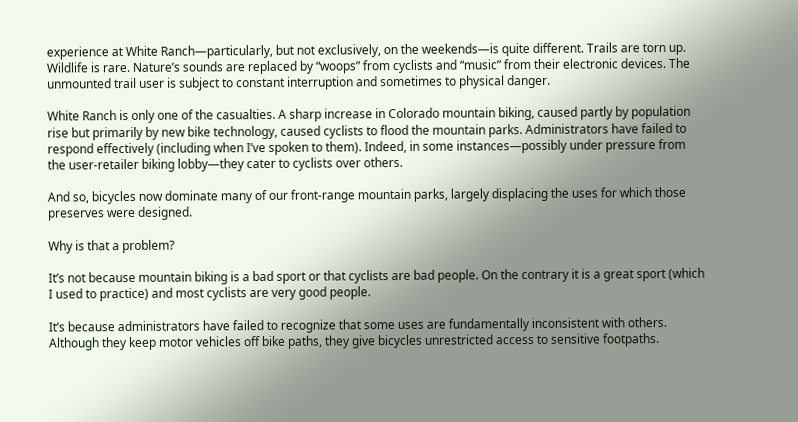experience at White Ranch—particularly, but not exclusively, on the weekends—is quite different. Trails are torn up. Wildlife is rare. Nature’s sounds are replaced by “woops” from cyclists and “music” from their electronic devices. The unmounted trail user is subject to constant interruption and sometimes to physical danger.

White Ranch is only one of the casualties. A sharp increase in Colorado mountain biking, caused partly by population rise but primarily by new bike technology, caused cyclists to flood the mountain parks. Administrators have failed to respond effectively (including when I’ve spoken to them). Indeed, in some instances—possibly under pressure from the user-retailer biking lobby—they cater to cyclists over others.

And so, bicycles now dominate many of our front-range mountain parks, largely displacing the uses for which those preserves were designed.

Why is that a problem?

It’s not because mountain biking is a bad sport or that cyclists are bad people. On the contrary it is a great sport (which I used to practice) and most cyclists are very good people.

It’s because administrators have failed to recognize that some uses are fundamentally inconsistent with others. Although they keep motor vehicles off bike paths, they give bicycles unrestricted access to sensitive footpaths.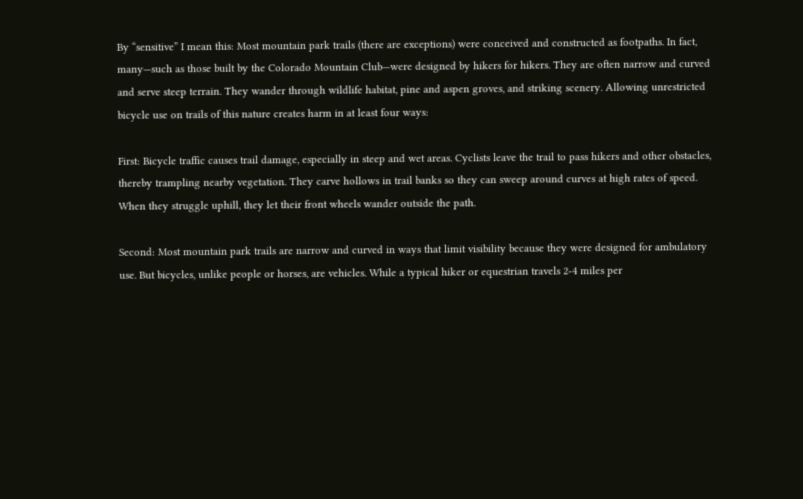By “sensitive” I mean this: Most mountain park trails (there are exceptions) were conceived and constructed as footpaths. In fact, many—such as those built by the Colorado Mountain Club—were designed by hikers for hikers. They are often narrow and curved and serve steep terrain. They wander through wildlife habitat, pine and aspen groves, and striking scenery. Allowing unrestricted bicycle use on trails of this nature creates harm in at least four ways:

First: Bicycle traffic causes trail damage, especially in steep and wet areas. Cyclists leave the trail to pass hikers and other obstacles, thereby trampling nearby vegetation. They carve hollows in trail banks so they can sweep around curves at high rates of speed. When they struggle uphill, they let their front wheels wander outside the path.

Second: Most mountain park trails are narrow and curved in ways that limit visibility because they were designed for ambulatory use. But bicycles, unlike people or horses, are vehicles. While a typical hiker or equestrian travels 2-4 miles per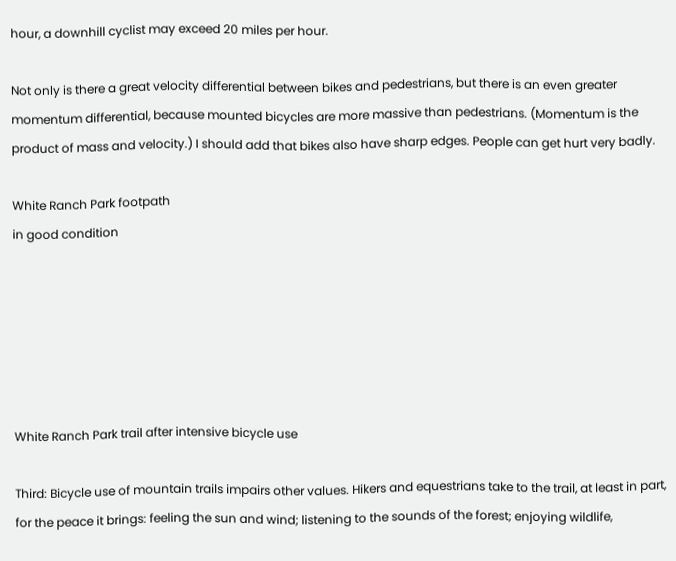hour, a downhill cyclist may exceed 20 miles per hour.

Not only is there a great velocity differential between bikes and pedestrians, but there is an even greater momentum differential, because mounted bicycles are more massive than pedestrians. (Momentum is the product of mass and velocity.) I should add that bikes also have sharp edges. People can get hurt very badly.

White Ranch Park footpath
in good condition






White Ranch Park trail after intensive bicycle use

Third: Bicycle use of mountain trails impairs other values. Hikers and equestrians take to the trail, at least in part, for the peace it brings: feeling the sun and wind; listening to the sounds of the forest; enjoying wildlife,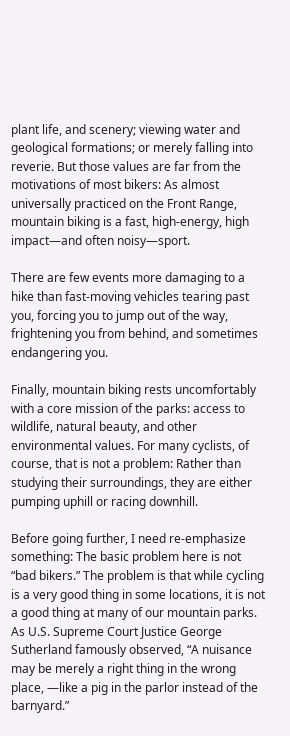plant life, and scenery; viewing water and geological formations; or merely falling into reverie. But those values are far from the motivations of most bikers: As almost universally practiced on the Front Range, mountain biking is a fast, high-energy, high impact—and often noisy—sport.

There are few events more damaging to a hike than fast-moving vehicles tearing past you, forcing you to jump out of the way, frightening you from behind, and sometimes endangering you.

Finally, mountain biking rests uncomfortably with a core mission of the parks: access to wildlife, natural beauty, and other environmental values. For many cyclists, of course, that is not a problem: Rather than studying their surroundings, they are either pumping uphill or racing downhill.

Before going further, I need re-emphasize something: The basic problem here is not “bad bikers.” The problem is that while cycling is a very good thing in some locations, it is not a good thing at many of our mountain parks. As U.S. Supreme Court Justice George Sutherland famously observed, “A nuisance may be merely a right thing in the wrong place, —like a pig in the parlor instead of the barnyard.”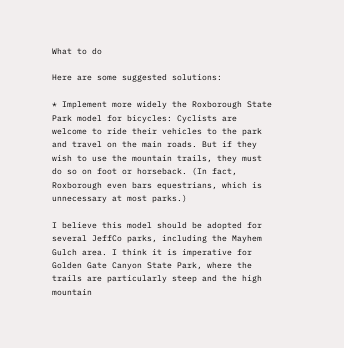What to do

Here are some suggested solutions:

* Implement more widely the Roxborough State Park model for bicycles: Cyclists are welcome to ride their vehicles to the park and travel on the main roads. But if they wish to use the mountain trails, they must do so on foot or horseback. (In fact, Roxborough even bars equestrians, which is unnecessary at most parks.)

I believe this model should be adopted for several JeffCo parks, including the Mayhem Gulch area. I think it is imperative for Golden Gate Canyon State Park, where the trails are particularly steep and the high mountain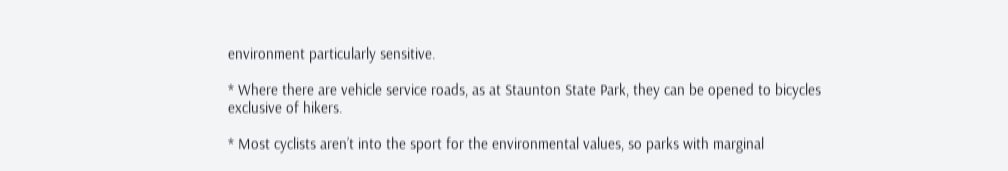environment particularly sensitive.

* Where there are vehicle service roads, as at Staunton State Park, they can be opened to bicycles exclusive of hikers.

* Most cyclists aren’t into the sport for the environmental values, so parks with marginal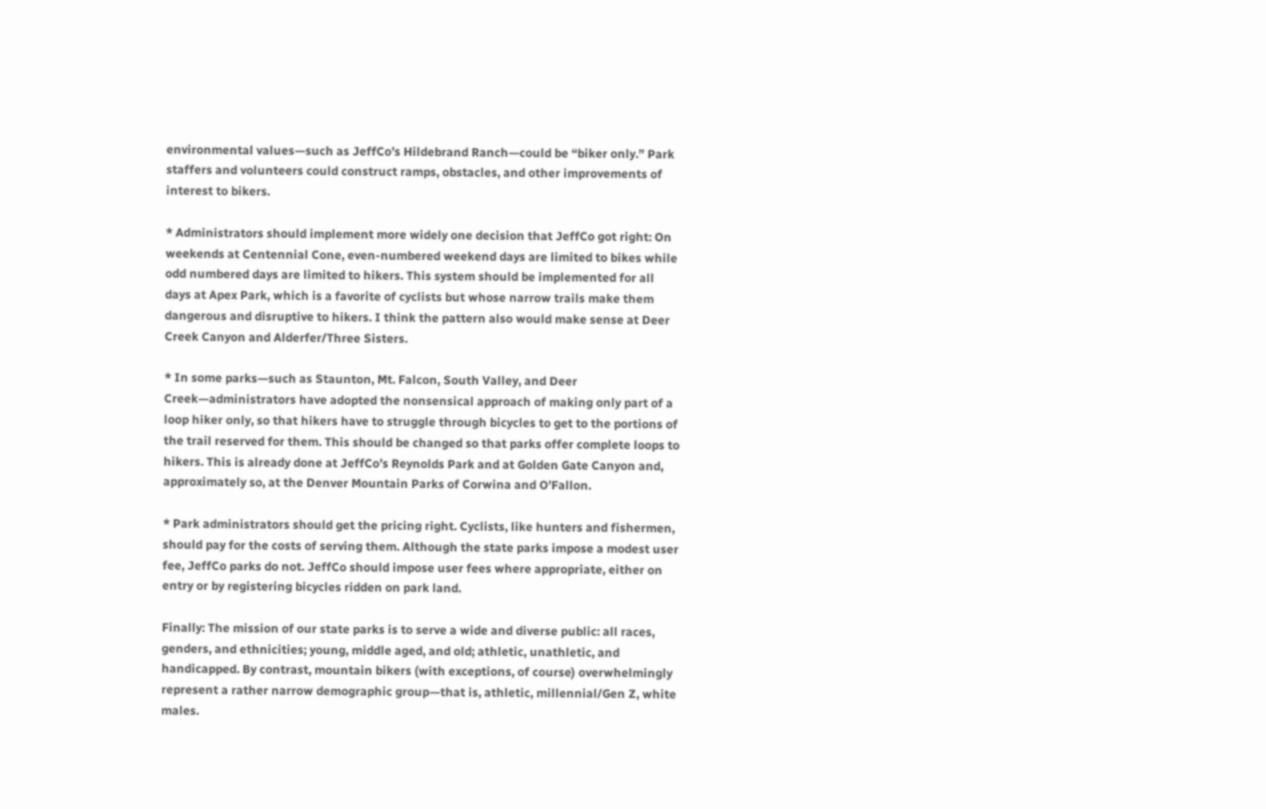environmental values—such as JeffCo’s Hildebrand Ranch—could be “biker only.” Park staffers and volunteers could construct ramps, obstacles, and other improvements of interest to bikers.

* Administrators should implement more widely one decision that JeffCo got right: On weekends at Centennial Cone, even-numbered weekend days are limited to bikes while odd numbered days are limited to hikers. This system should be implemented for all days at Apex Park, which is a favorite of cyclists but whose narrow trails make them dangerous and disruptive to hikers. I think the pattern also would make sense at Deer Creek Canyon and Alderfer/Three Sisters.

* In some parks—such as Staunton, Mt. Falcon, South Valley, and Deer Creek—administrators have adopted the nonsensical approach of making only part of a loop hiker only, so that hikers have to struggle through bicycles to get to the portions of the trail reserved for them. This should be changed so that parks offer complete loops to hikers. This is already done at JeffCo’s Reynolds Park and at Golden Gate Canyon and, approximately so, at the Denver Mountain Parks of Corwina and O’Fallon.

* Park administrators should get the pricing right. Cyclists, like hunters and fishermen, should pay for the costs of serving them. Although the state parks impose a modest user fee, JeffCo parks do not. JeffCo should impose user fees where appropriate, either on entry or by registering bicycles ridden on park land.

Finally: The mission of our state parks is to serve a wide and diverse public: all races, genders, and ethnicities; young, middle aged, and old; athletic, unathletic, and handicapped. By contrast, mountain bikers (with exceptions, of course) overwhelmingly represent a rather narrow demographic group—that is, athletic, millennial/Gen Z, white males.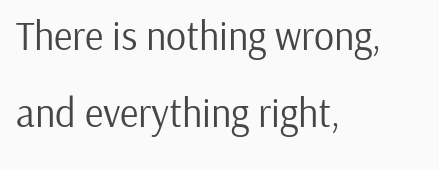There is nothing wrong, and everything right,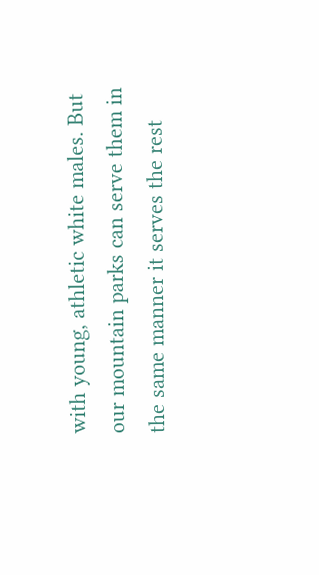with young, athletic white males. But our mountain parks can serve them in the same manner it serves the rest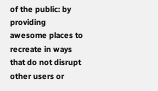of the public: by providing awesome places to recreate in ways that do not disrupt other users or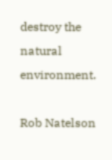destroy the natural environment.

Rob Natelson